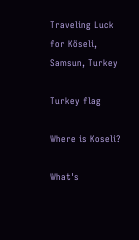Traveling Luck for Köseli, Samsun, Turkey

Turkey flag

Where is Koseli?

What's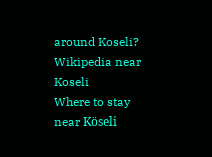around Koseli?
Wikipedia near Koseli
Where to stay near Köseli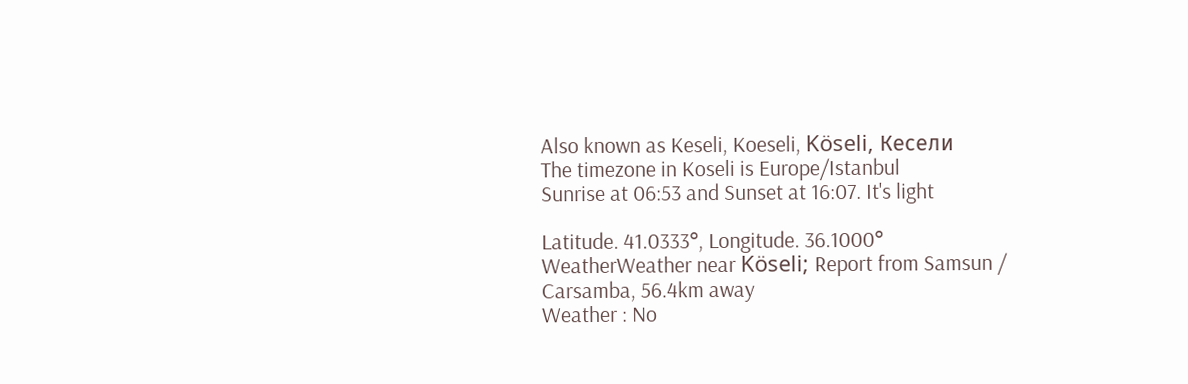Also known as Keseli, Koeseli, Köseli, Кесели
The timezone in Koseli is Europe/Istanbul
Sunrise at 06:53 and Sunset at 16:07. It's light

Latitude. 41.0333°, Longitude. 36.1000°
WeatherWeather near Köseli; Report from Samsun / Carsamba, 56.4km away
Weather : No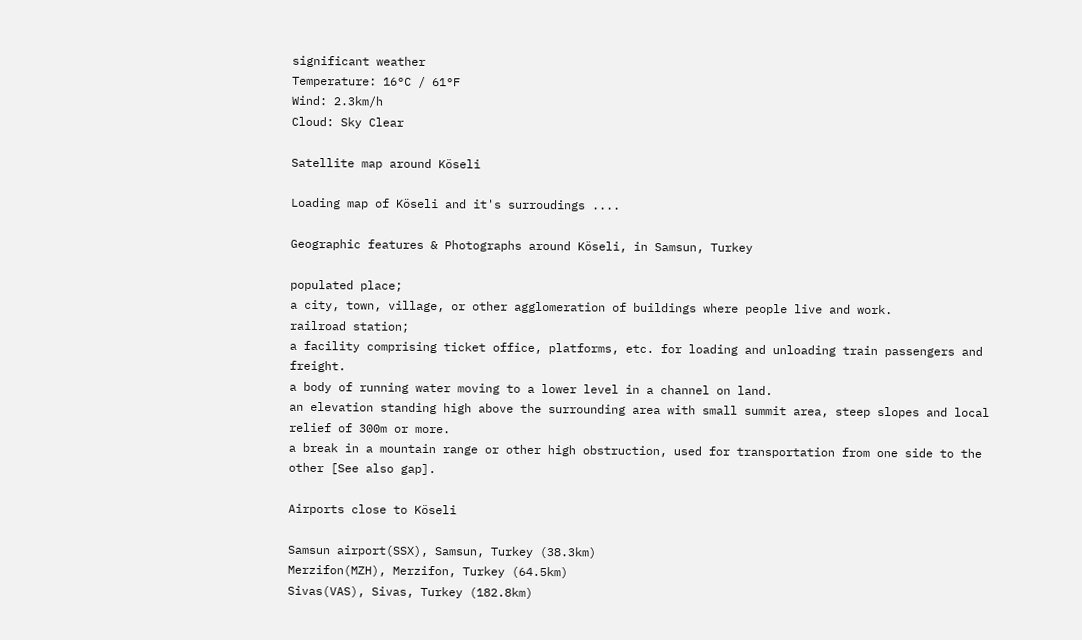significant weather
Temperature: 16°C / 61°F
Wind: 2.3km/h
Cloud: Sky Clear

Satellite map around Köseli

Loading map of Köseli and it's surroudings ....

Geographic features & Photographs around Köseli, in Samsun, Turkey

populated place;
a city, town, village, or other agglomeration of buildings where people live and work.
railroad station;
a facility comprising ticket office, platforms, etc. for loading and unloading train passengers and freight.
a body of running water moving to a lower level in a channel on land.
an elevation standing high above the surrounding area with small summit area, steep slopes and local relief of 300m or more.
a break in a mountain range or other high obstruction, used for transportation from one side to the other [See also gap].

Airports close to Köseli

Samsun airport(SSX), Samsun, Turkey (38.3km)
Merzifon(MZH), Merzifon, Turkey (64.5km)
Sivas(VAS), Sivas, Turkey (182.8km)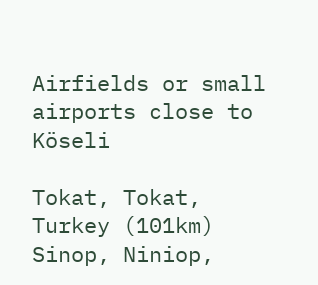Airfields or small airports close to Köseli

Tokat, Tokat, Turkey (101km)
Sinop, Niniop,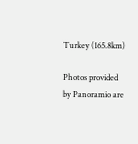Turkey (165.8km)

Photos provided by Panoramio are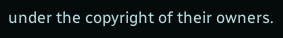under the copyright of their owners.